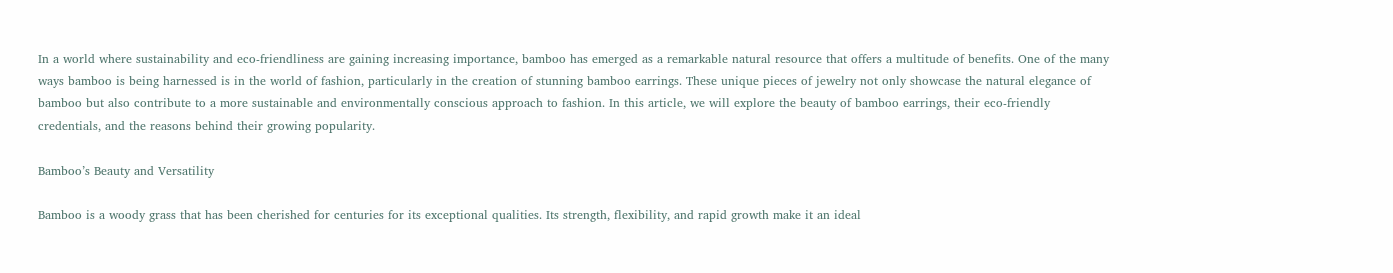In a world where sustainability and eco-friendliness are gaining increasing importance, bamboo has emerged as a remarkable natural resource that offers a multitude of benefits. One of the many ways bamboo is being harnessed is in the world of fashion, particularly in the creation of stunning bamboo earrings. These unique pieces of jewelry not only showcase the natural elegance of bamboo but also contribute to a more sustainable and environmentally conscious approach to fashion. In this article, we will explore the beauty of bamboo earrings, their eco-friendly credentials, and the reasons behind their growing popularity.

Bamboo’s Beauty and Versatility

Bamboo is a woody grass that has been cherished for centuries for its exceptional qualities. Its strength, flexibility, and rapid growth make it an ideal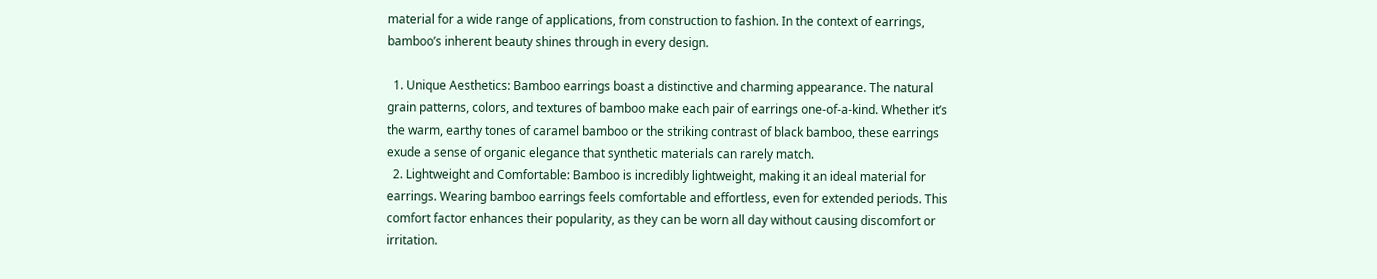material for a wide range of applications, from construction to fashion. In the context of earrings, bamboo’s inherent beauty shines through in every design.

  1. Unique Aesthetics: Bamboo earrings boast a distinctive and charming appearance. The natural grain patterns, colors, and textures of bamboo make each pair of earrings one-of-a-kind. Whether it’s the warm, earthy tones of caramel bamboo or the striking contrast of black bamboo, these earrings exude a sense of organic elegance that synthetic materials can rarely match.
  2. Lightweight and Comfortable: Bamboo is incredibly lightweight, making it an ideal material for earrings. Wearing bamboo earrings feels comfortable and effortless, even for extended periods. This comfort factor enhances their popularity, as they can be worn all day without causing discomfort or irritation.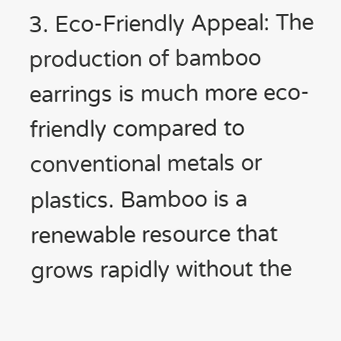3. Eco-Friendly Appeal: The production of bamboo earrings is much more eco-friendly compared to conventional metals or plastics. Bamboo is a renewable resource that grows rapidly without the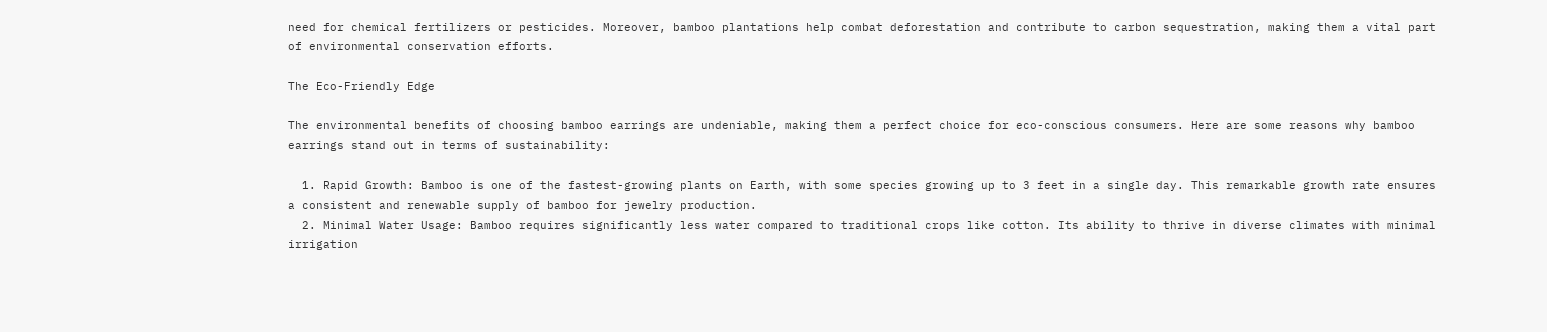need for chemical fertilizers or pesticides. Moreover, bamboo plantations help combat deforestation and contribute to carbon sequestration, making them a vital part of environmental conservation efforts.

The Eco-Friendly Edge

The environmental benefits of choosing bamboo earrings are undeniable, making them a perfect choice for eco-conscious consumers. Here are some reasons why bamboo earrings stand out in terms of sustainability:

  1. Rapid Growth: Bamboo is one of the fastest-growing plants on Earth, with some species growing up to 3 feet in a single day. This remarkable growth rate ensures a consistent and renewable supply of bamboo for jewelry production.
  2. Minimal Water Usage: Bamboo requires significantly less water compared to traditional crops like cotton. Its ability to thrive in diverse climates with minimal irrigation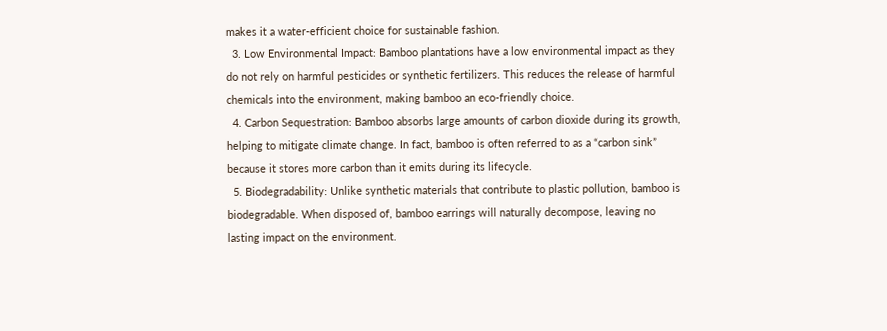makes it a water-efficient choice for sustainable fashion.
  3. Low Environmental Impact: Bamboo plantations have a low environmental impact as they do not rely on harmful pesticides or synthetic fertilizers. This reduces the release of harmful chemicals into the environment, making bamboo an eco-friendly choice.
  4. Carbon Sequestration: Bamboo absorbs large amounts of carbon dioxide during its growth, helping to mitigate climate change. In fact, bamboo is often referred to as a “carbon sink” because it stores more carbon than it emits during its lifecycle.
  5. Biodegradability: Unlike synthetic materials that contribute to plastic pollution, bamboo is biodegradable. When disposed of, bamboo earrings will naturally decompose, leaving no lasting impact on the environment.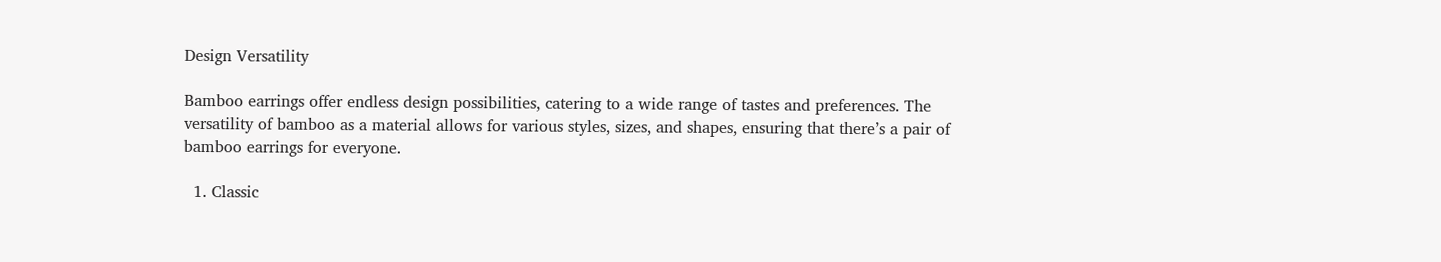Design Versatility

Bamboo earrings offer endless design possibilities, catering to a wide range of tastes and preferences. The versatility of bamboo as a material allows for various styles, sizes, and shapes, ensuring that there’s a pair of bamboo earrings for everyone.

  1. Classic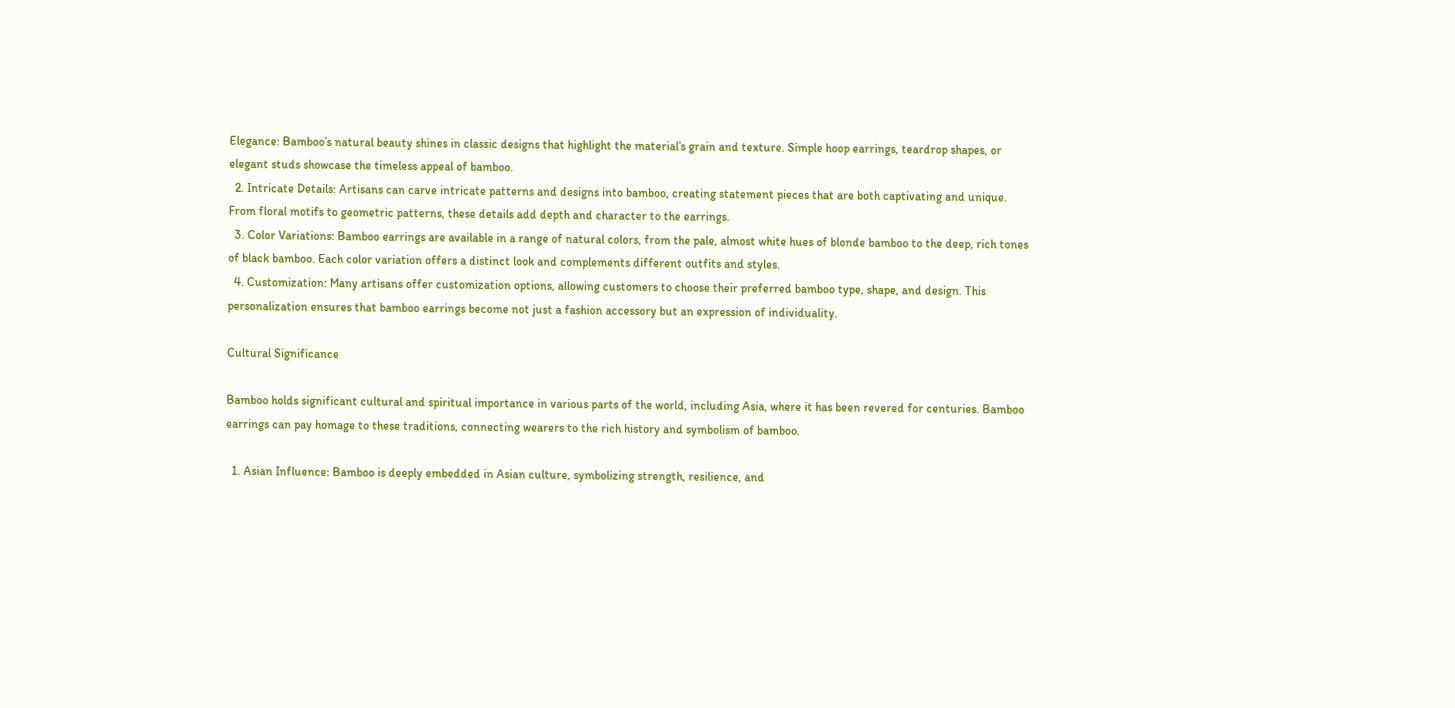Elegance: Bamboo’s natural beauty shines in classic designs that highlight the material’s grain and texture. Simple hoop earrings, teardrop shapes, or elegant studs showcase the timeless appeal of bamboo.
  2. Intricate Details: Artisans can carve intricate patterns and designs into bamboo, creating statement pieces that are both captivating and unique. From floral motifs to geometric patterns, these details add depth and character to the earrings.
  3. Color Variations: Bamboo earrings are available in a range of natural colors, from the pale, almost white hues of blonde bamboo to the deep, rich tones of black bamboo. Each color variation offers a distinct look and complements different outfits and styles.
  4. Customization: Many artisans offer customization options, allowing customers to choose their preferred bamboo type, shape, and design. This personalization ensures that bamboo earrings become not just a fashion accessory but an expression of individuality.

Cultural Significance

Bamboo holds significant cultural and spiritual importance in various parts of the world, including Asia, where it has been revered for centuries. Bamboo earrings can pay homage to these traditions, connecting wearers to the rich history and symbolism of bamboo.

  1. Asian Influence: Bamboo is deeply embedded in Asian culture, symbolizing strength, resilience, and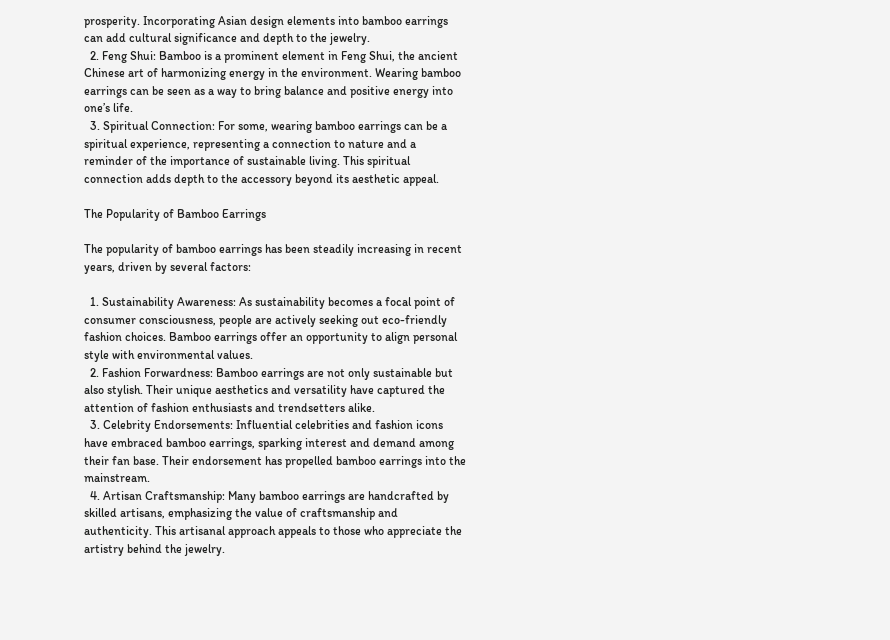prosperity. Incorporating Asian design elements into bamboo earrings can add cultural significance and depth to the jewelry.
  2. Feng Shui: Bamboo is a prominent element in Feng Shui, the ancient Chinese art of harmonizing energy in the environment. Wearing bamboo earrings can be seen as a way to bring balance and positive energy into one’s life.
  3. Spiritual Connection: For some, wearing bamboo earrings can be a spiritual experience, representing a connection to nature and a reminder of the importance of sustainable living. This spiritual connection adds depth to the accessory beyond its aesthetic appeal.

The Popularity of Bamboo Earrings

The popularity of bamboo earrings has been steadily increasing in recent years, driven by several factors:

  1. Sustainability Awareness: As sustainability becomes a focal point of consumer consciousness, people are actively seeking out eco-friendly fashion choices. Bamboo earrings offer an opportunity to align personal style with environmental values.
  2. Fashion Forwardness: Bamboo earrings are not only sustainable but also stylish. Their unique aesthetics and versatility have captured the attention of fashion enthusiasts and trendsetters alike.
  3. Celebrity Endorsements: Influential celebrities and fashion icons have embraced bamboo earrings, sparking interest and demand among their fan base. Their endorsement has propelled bamboo earrings into the mainstream.
  4. Artisan Craftsmanship: Many bamboo earrings are handcrafted by skilled artisans, emphasizing the value of craftsmanship and authenticity. This artisanal approach appeals to those who appreciate the artistry behind the jewelry.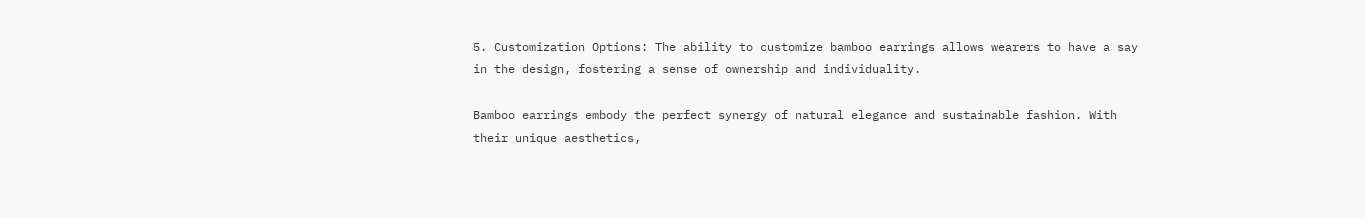5. Customization Options: The ability to customize bamboo earrings allows wearers to have a say in the design, fostering a sense of ownership and individuality.

Bamboo earrings embody the perfect synergy of natural elegance and sustainable fashion. With their unique aesthetics,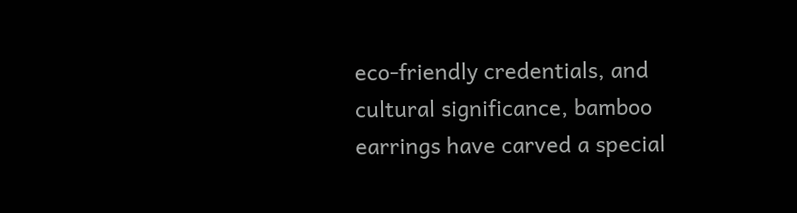eco-friendly credentials, and cultural significance, bamboo earrings have carved a special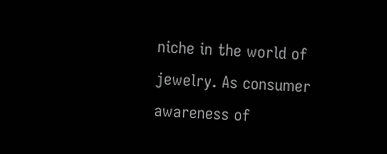niche in the world of jewelry. As consumer awareness of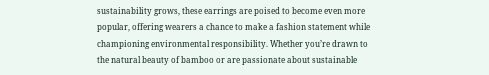sustainability grows, these earrings are poised to become even more popular, offering wearers a chance to make a fashion statement while championing environmental responsibility. Whether you’re drawn to the natural beauty of bamboo or are passionate about sustainable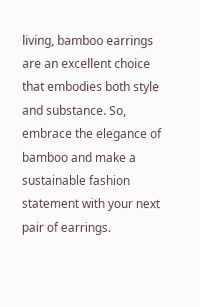living, bamboo earrings are an excellent choice that embodies both style and substance. So, embrace the elegance of bamboo and make a sustainable fashion statement with your next pair of earrings.